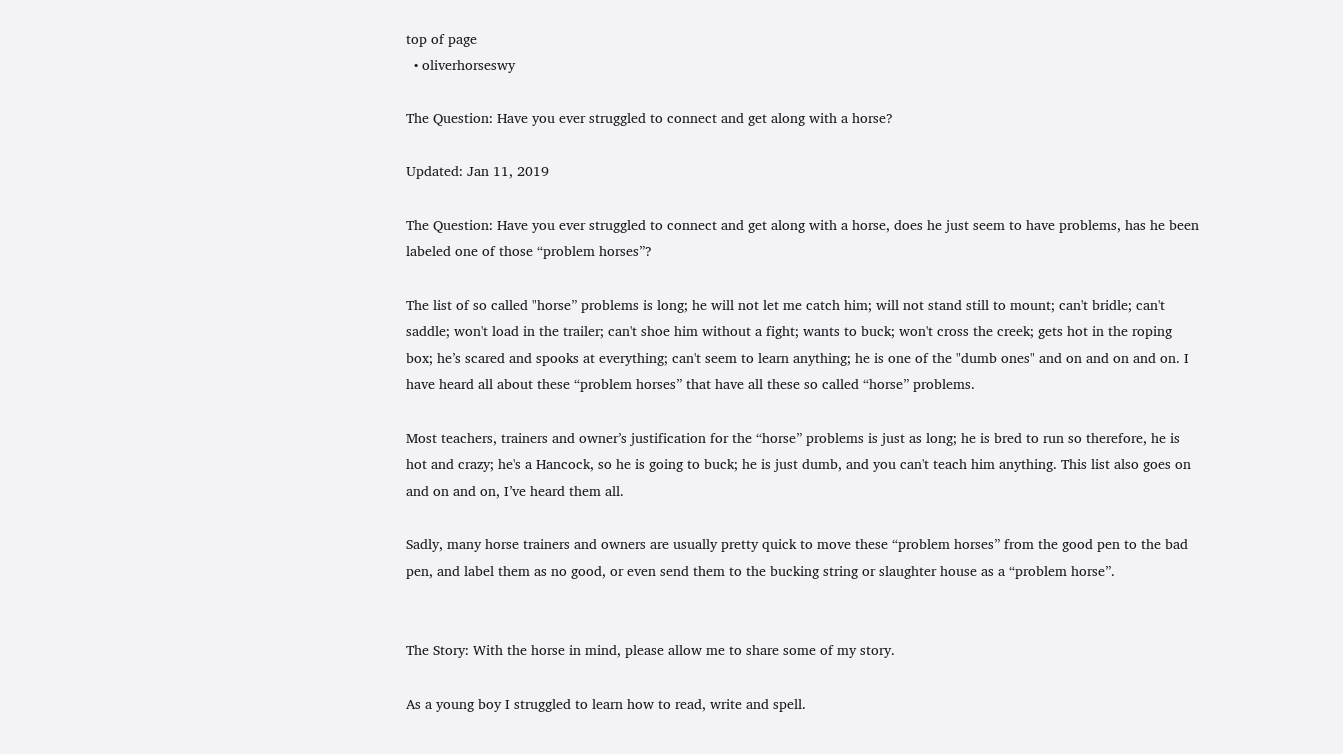top of page
  • oliverhorseswy

The Question: Have you ever struggled to connect and get along with a horse?

Updated: Jan 11, 2019

The Question: Have you ever struggled to connect and get along with a horse, does he just seem to have problems, has he been labeled one of those “problem horses”?

The list of so called "horse” problems is long; he will not let me catch him; will not stand still to mount; can't bridle; can't saddle; won't load in the trailer; can't shoe him without a fight; wants to buck; won't cross the creek; gets hot in the roping box; he’s scared and spooks at everything; can't seem to learn anything; he is one of the "dumb ones" and on and on and on. I have heard all about these “problem horses” that have all these so called “horse” problems.

Most teachers, trainers and owner’s justification for the “horse” problems is just as long; he is bred to run so therefore, he is hot and crazy; he's a Hancock, so he is going to buck; he is just dumb, and you can't teach him anything. This list also goes on and on and on, I’ve heard them all.

Sadly, many horse trainers and owners are usually pretty quick to move these “problem horses” from the good pen to the bad pen, and label them as no good, or even send them to the bucking string or slaughter house as a “problem horse”.


The Story: With the horse in mind, please allow me to share some of my story.

As a young boy I struggled to learn how to read, write and spell.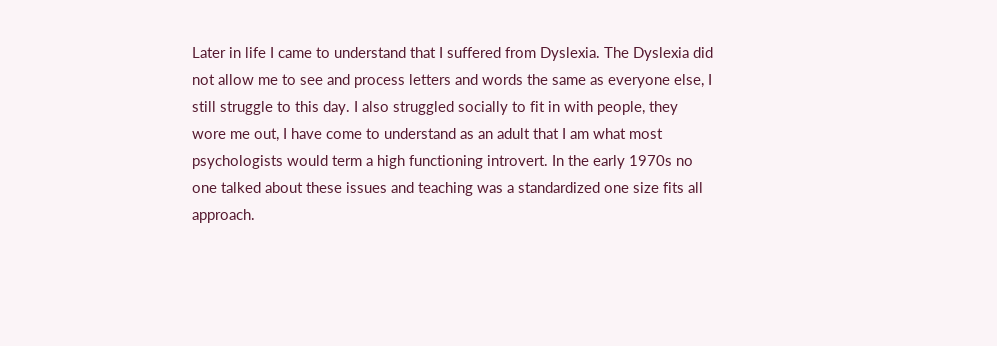Later in life I came to understand that I suffered from Dyslexia. The Dyslexia did not allow me to see and process letters and words the same as everyone else, I still struggle to this day. I also struggled socially to fit in with people, they wore me out, I have come to understand as an adult that I am what most psychologists would term a high functioning introvert. In the early 1970s no one talked about these issues and teaching was a standardized one size fits all approach.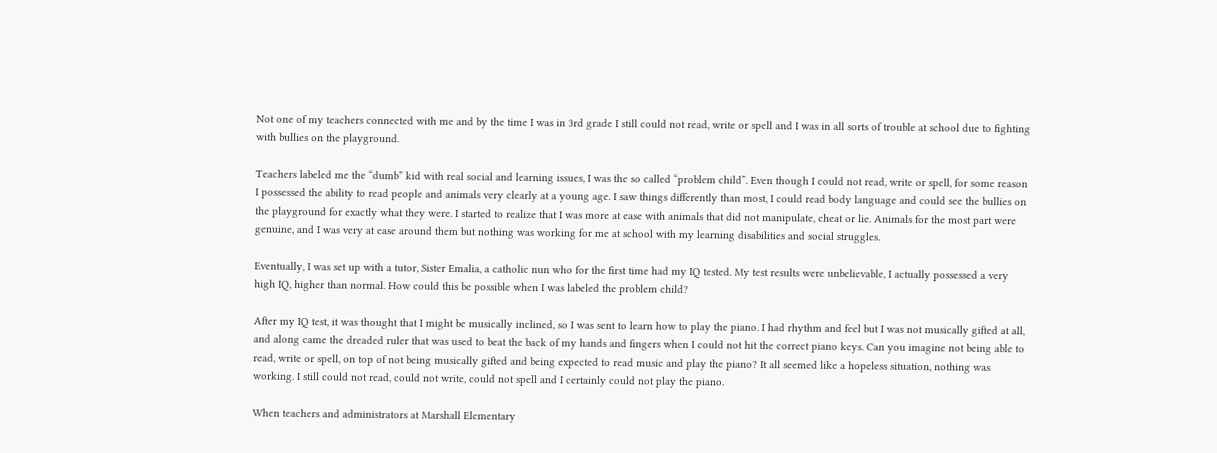Not one of my teachers connected with me and by the time I was in 3rd grade I still could not read, write or spell and I was in all sorts of trouble at school due to fighting with bullies on the playground.

Teachers labeled me the “dumb” kid with real social and learning issues, I was the so called “problem child”. Even though I could not read, write or spell, for some reason I possessed the ability to read people and animals very clearly at a young age. I saw things differently than most, I could read body language and could see the bullies on the playground for exactly what they were. I started to realize that I was more at ease with animals that did not manipulate, cheat or lie. Animals for the most part were genuine, and I was very at ease around them but nothing was working for me at school with my learning disabilities and social struggles.

Eventually, I was set up with a tutor, Sister Emalia, a catholic nun who for the first time had my IQ tested. My test results were unbelievable, I actually possessed a very high IQ, higher than normal. How could this be possible when I was labeled the problem child?

After my IQ test, it was thought that I might be musically inclined, so I was sent to learn how to play the piano. I had rhythm and feel but I was not musically gifted at all, and along came the dreaded ruler that was used to beat the back of my hands and fingers when I could not hit the correct piano keys. Can you imagine not being able to read, write or spell, on top of not being musically gifted and being expected to read music and play the piano? It all seemed like a hopeless situation, nothing was working. I still could not read, could not write, could not spell and I certainly could not play the piano.

When teachers and administrators at Marshall Elementary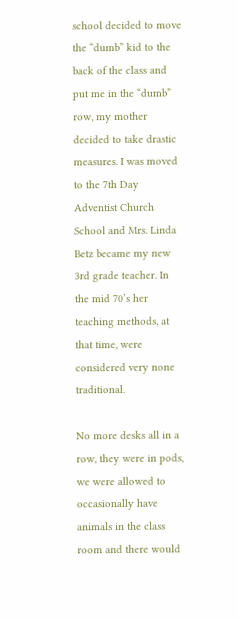school decided to move the “dumb” kid to the back of the class and put me in the “dumb” row, my mother decided to take drastic measures. I was moved to the 7th Day Adventist Church School and Mrs. Linda Betz became my new 3rd grade teacher. In the mid 70’s her teaching methods, at that time, were considered very none traditional.

No more desks all in a row, they were in pods, we were allowed to occasionally have animals in the class room and there would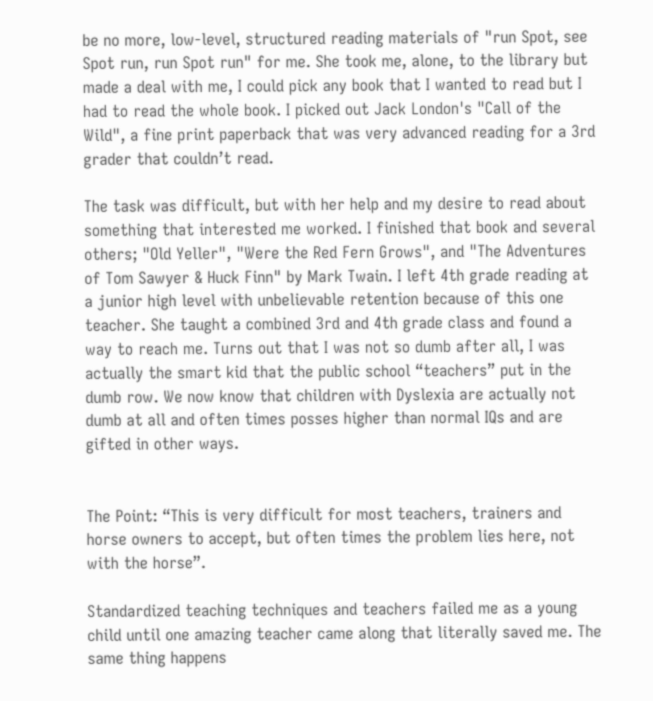be no more, low-level, structured reading materials of "run Spot, see Spot run, run Spot run" for me. She took me, alone, to the library but made a deal with me, I could pick any book that I wanted to read but I had to read the whole book. I picked out Jack London's "Call of the Wild", a fine print paperback that was very advanced reading for a 3rd grader that couldn’t read.

The task was difficult, but with her help and my desire to read about something that interested me worked. I finished that book and several others; "Old Yeller", "Were the Red Fern Grows", and "The Adventures of Tom Sawyer & Huck Finn" by Mark Twain. I left 4th grade reading at a junior high level with unbelievable retention because of this one teacher. She taught a combined 3rd and 4th grade class and found a way to reach me. Turns out that I was not so dumb after all, I was actually the smart kid that the public school “teachers” put in the dumb row. We now know that children with Dyslexia are actually not dumb at all and often times posses higher than normal IQs and are gifted in other ways.


The Point: “This is very difficult for most teachers, trainers and horse owners to accept, but often times the problem lies here, not with the horse”.

Standardized teaching techniques and teachers failed me as a young child until one amazing teacher came along that literally saved me. The same thing happens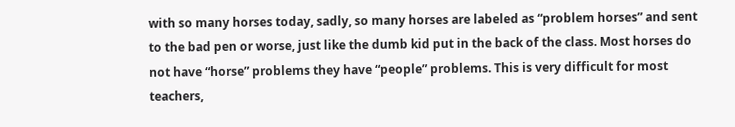with so many horses today, sadly, so many horses are labeled as “problem horses” and sent to the bad pen or worse, just like the dumb kid put in the back of the class. Most horses do not have “horse” problems they have “people” problems. This is very difficult for most teachers,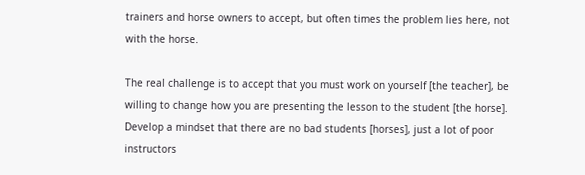trainers and horse owners to accept, but often times the problem lies here, not with the horse.

The real challenge is to accept that you must work on yourself [the teacher], be willing to change how you are presenting the lesson to the student [the horse]. Develop a mindset that there are no bad students [horses], just a lot of poor instructors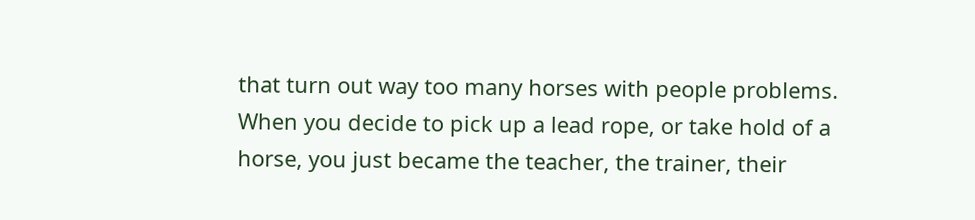that turn out way too many horses with people problems. When you decide to pick up a lead rope, or take hold of a horse, you just became the teacher, the trainer, their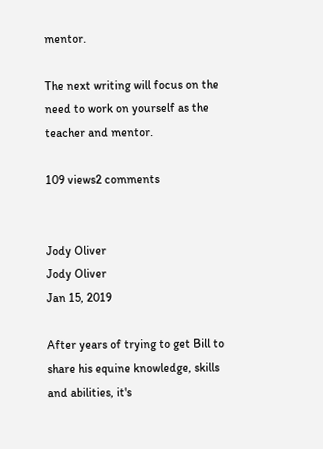mentor.

The next writing will focus on the need to work on yourself as the teacher and mentor.

109 views2 comments


Jody Oliver
Jody Oliver
Jan 15, 2019

After years of trying to get Bill to share his equine knowledge, skills and abilities, it's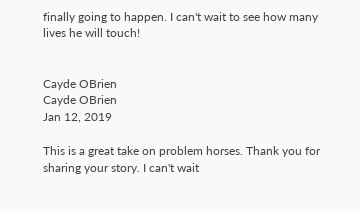finally going to happen. I can't wait to see how many lives he will touch!


Cayde OBrien
Cayde OBrien
Jan 12, 2019

This is a great take on problem horses. Thank you for sharing your story. I can't wait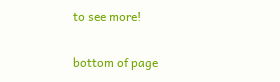to see more!

bottom of page